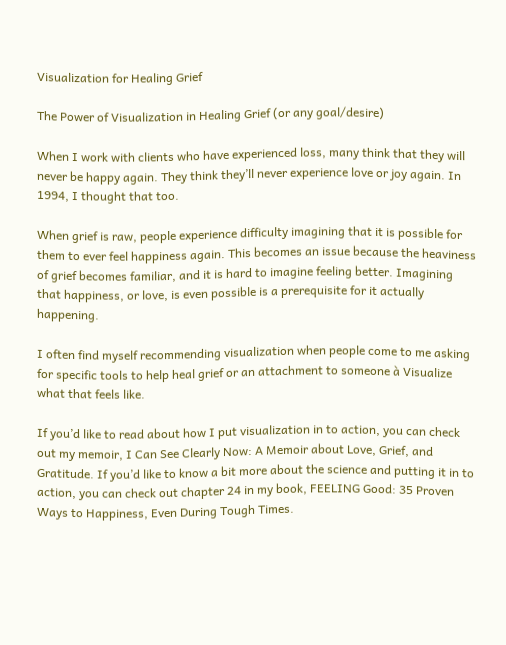Visualization for Healing Grief

The Power of Visualization in Healing Grief (or any goal/desire)

When I work with clients who have experienced loss, many think that they will never be happy again. They think they’ll never experience love or joy again. In 1994, I thought that too.

When grief is raw, people experience difficulty imagining that it is possible for them to ever feel happiness again. This becomes an issue because the heaviness of grief becomes familiar, and it is hard to imagine feeling better. Imagining that happiness, or love, is even possible is a prerequisite for it actually happening.

I often find myself recommending visualization when people come to me asking for specific tools to help heal grief or an attachment to someone à Visualize what that feels like.

If you’d like to read about how I put visualization in to action, you can check out my memoir, I Can See Clearly Now: A Memoir about Love, Grief, and Gratitude. If you’d like to know a bit more about the science and putting it in to action, you can check out chapter 24 in my book, FEELING Good: 35 Proven Ways to Happiness, Even During Tough Times.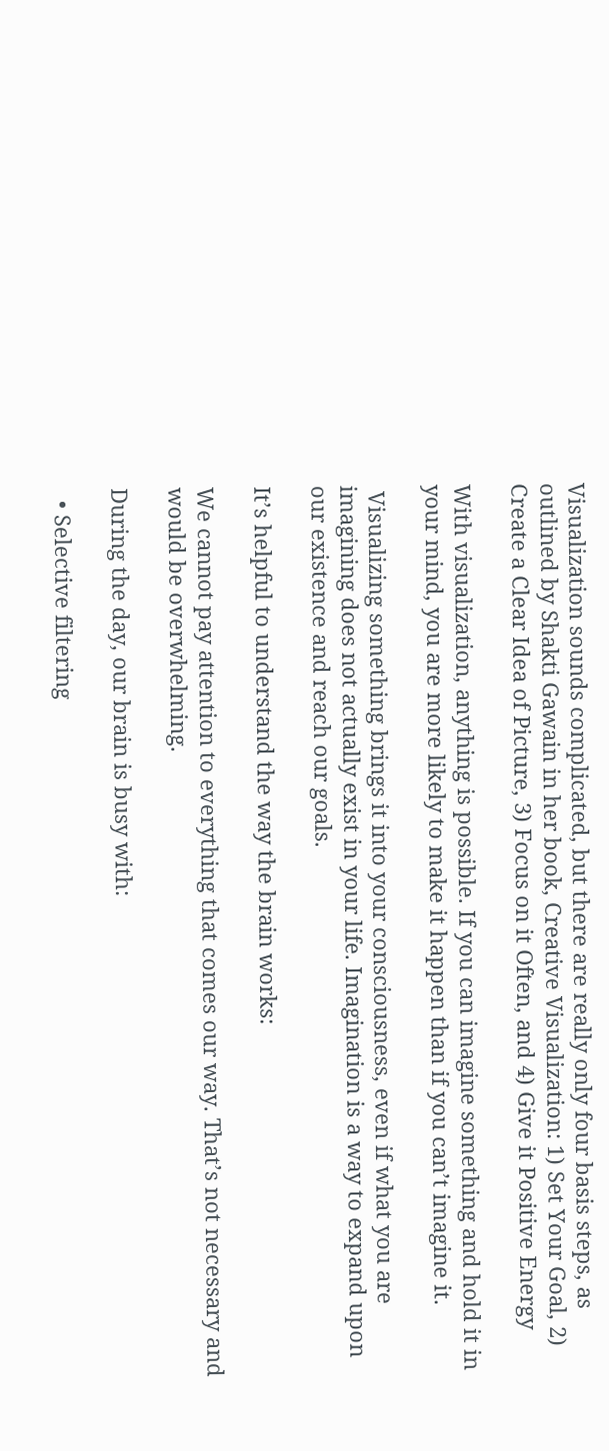Visualization sounds complicated, but there are really only four basis steps, as outlined by Shakti Gawain in her book, Creative Visualization: 1) Set Your Goal, 2) Create a Clear Idea of Picture, 3) Focus on it Often, and 4) Give it Positive Energy

With visualization, anything is possible. If you can imagine something and hold it in your mind, you are more likely to make it happen than if you can’t imagine it.

 Visualizing something brings it into your consciousness, even if what you are imagining does not actually exist in your life. Imagination is a way to expand upon our existence and reach our goals.

It’s helpful to understand the way the brain works:

We cannot pay attention to everything that comes our way. That’s not necessary and would be overwhelming.

During the day, our brain is busy with:

  • Selective filtering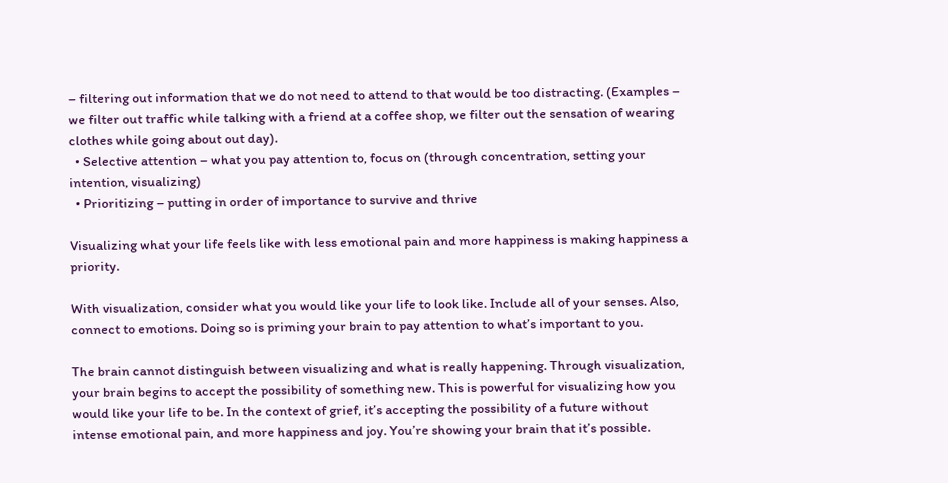– filtering out information that we do not need to attend to that would be too distracting. (Examples – we filter out traffic while talking with a friend at a coffee shop, we filter out the sensation of wearing clothes while going about out day).
  • Selective attention – what you pay attention to, focus on (through concentration, setting your intention, visualizing)
  • Prioritizing – putting in order of importance to survive and thrive

Visualizing what your life feels like with less emotional pain and more happiness is making happiness a priority.

With visualization, consider what you would like your life to look like. Include all of your senses. Also, connect to emotions. Doing so is priming your brain to pay attention to what’s important to you.

The brain cannot distinguish between visualizing and what is really happening. Through visualization, your brain begins to accept the possibility of something new. This is powerful for visualizing how you would like your life to be. In the context of grief, it’s accepting the possibility of a future without intense emotional pain, and more happiness and joy. You’re showing your brain that it’s possible.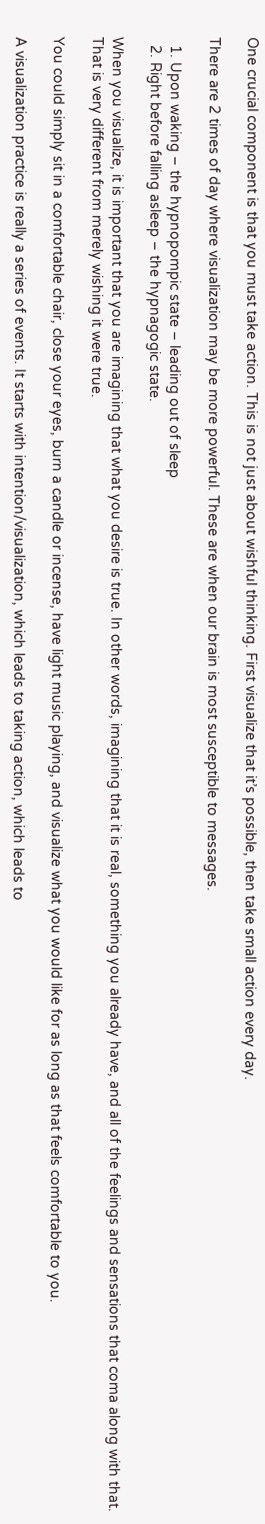One crucial component is that you must take action. This is not just about wishful thinking. First visualize that it’s possible, then take small action every day.

There are 2 times of day where visualization may be more powerful. These are when our brain is most susceptible to messages.

  1. Upon waking – the hypnopompic state – leading out of sleep
  2. Right before falling asleep – the hypnagogic state.

When you visualize, it is important that you are imagining that what you desire is true. In other words, imagining that it is real, something you already have, and all of the feelings and sensations that coma along with that. That is very different from merely wishing it were true.

You could simply sit in a comfortable chair, close your eyes, burn a candle or incense, have light music playing, and visualize what you would like for as long as that feels comfortable to you.

A visualization practice is really a series of events. It starts with intention/visualization, which leads to taking action, which leads to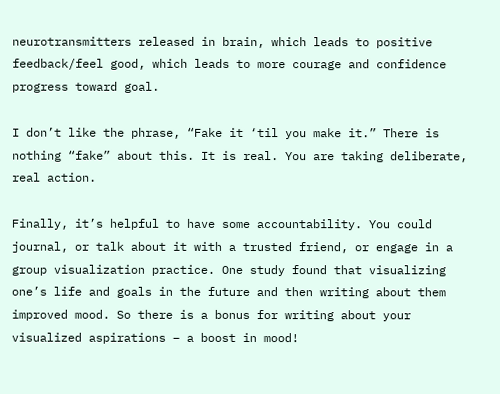neurotransmitters released in brain, which leads to positive feedback/feel good, which leads to more courage and confidence progress toward goal.

I don’t like the phrase, “Fake it ‘til you make it.” There is nothing “fake” about this. It is real. You are taking deliberate, real action.

Finally, it’s helpful to have some accountability. You could journal, or talk about it with a trusted friend, or engage in a group visualization practice. One study found that visualizing one’s life and goals in the future and then writing about them improved mood. So there is a bonus for writing about your visualized aspirations – a boost in mood!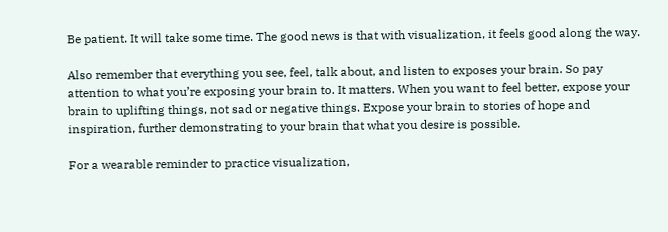Be patient. It will take some time. The good news is that with visualization, it feels good along the way.

Also remember that everything you see, feel, talk about, and listen to exposes your brain. So pay attention to what you’re exposing your brain to. It matters. When you want to feel better, expose your brain to uplifting things, not sad or negative things. Expose your brain to stories of hope and inspiration, further demonstrating to your brain that what you desire is possible.

For a wearable reminder to practice visualization,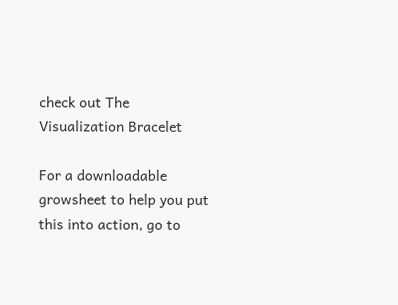check out The Visualization Bracelet

For a downloadable growsheet to help you put this into action, go to